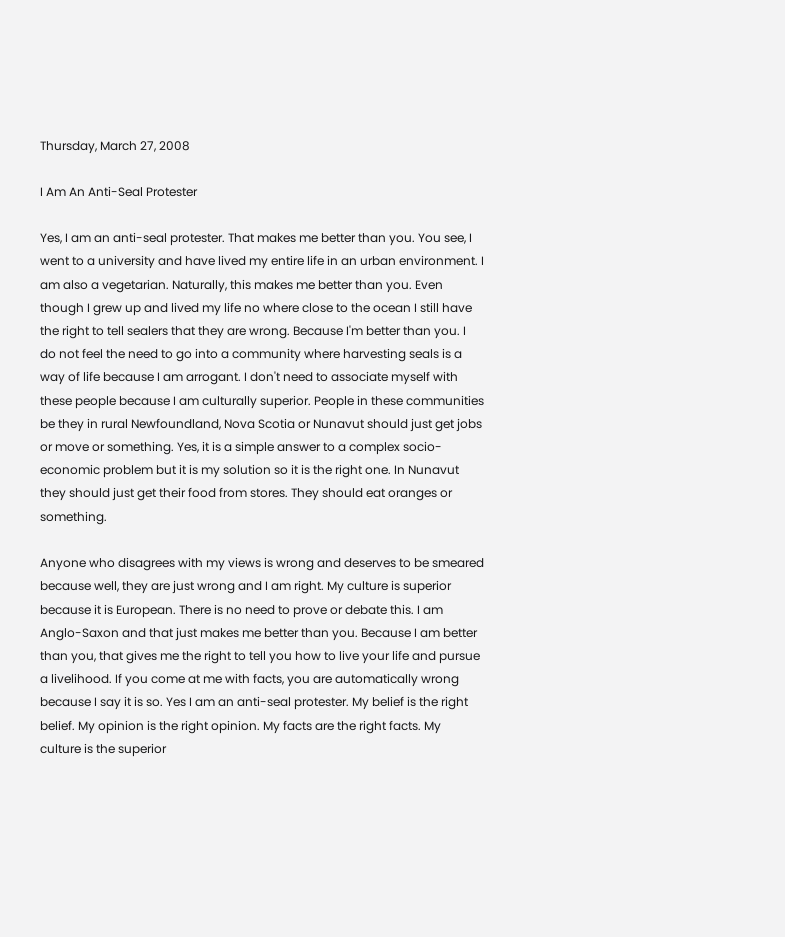Thursday, March 27, 2008

I Am An Anti-Seal Protester

Yes, I am an anti-seal protester. That makes me better than you. You see, I went to a university and have lived my entire life in an urban environment. I am also a vegetarian. Naturally, this makes me better than you. Even though I grew up and lived my life no where close to the ocean I still have the right to tell sealers that they are wrong. Because I'm better than you. I do not feel the need to go into a community where harvesting seals is a way of life because I am arrogant. I don't need to associate myself with these people because I am culturally superior. People in these communities be they in rural Newfoundland, Nova Scotia or Nunavut should just get jobs or move or something. Yes, it is a simple answer to a complex socio-economic problem but it is my solution so it is the right one. In Nunavut they should just get their food from stores. They should eat oranges or something.

Anyone who disagrees with my views is wrong and deserves to be smeared because well, they are just wrong and I am right. My culture is superior because it is European. There is no need to prove or debate this. I am Anglo-Saxon and that just makes me better than you. Because I am better than you, that gives me the right to tell you how to live your life and pursue a livelihood. If you come at me with facts, you are automatically wrong because I say it is so. Yes I am an anti-seal protester. My belief is the right belief. My opinion is the right opinion. My facts are the right facts. My culture is the superior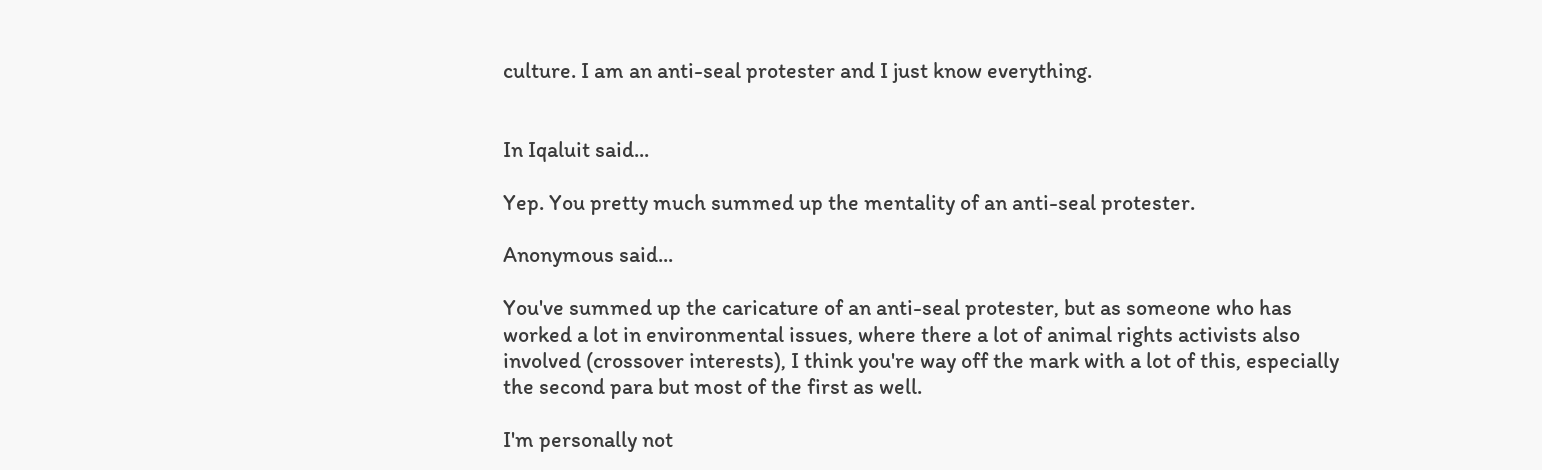culture. I am an anti-seal protester and I just know everything.


In Iqaluit said...

Yep. You pretty much summed up the mentality of an anti-seal protester.

Anonymous said...

You've summed up the caricature of an anti-seal protester, but as someone who has worked a lot in environmental issues, where there a lot of animal rights activists also involved (crossover interests), I think you're way off the mark with a lot of this, especially the second para but most of the first as well.

I'm personally not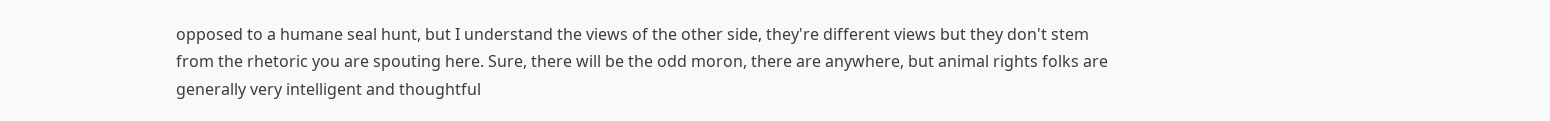opposed to a humane seal hunt, but I understand the views of the other side, they're different views but they don't stem from the rhetoric you are spouting here. Sure, there will be the odd moron, there are anywhere, but animal rights folks are generally very intelligent and thoughtful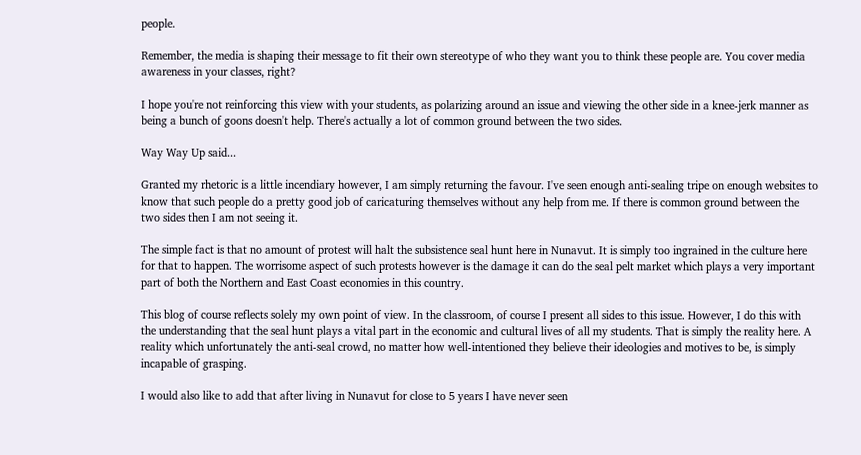people.

Remember, the media is shaping their message to fit their own stereotype of who they want you to think these people are. You cover media awareness in your classes, right?

I hope you're not reinforcing this view with your students, as polarizing around an issue and viewing the other side in a knee-jerk manner as being a bunch of goons doesn't help. There's actually a lot of common ground between the two sides.

Way Way Up said...

Granted my rhetoric is a little incendiary however, I am simply returning the favour. I've seen enough anti-sealing tripe on enough websites to know that such people do a pretty good job of caricaturing themselves without any help from me. If there is common ground between the two sides then I am not seeing it.

The simple fact is that no amount of protest will halt the subsistence seal hunt here in Nunavut. It is simply too ingrained in the culture here for that to happen. The worrisome aspect of such protests however is the damage it can do the seal pelt market which plays a very important part of both the Northern and East Coast economies in this country.

This blog of course reflects solely my own point of view. In the classroom, of course I present all sides to this issue. However, I do this with the understanding that the seal hunt plays a vital part in the economic and cultural lives of all my students. That is simply the reality here. A reality which unfortunately the anti-seal crowd, no matter how well-intentioned they believe their ideologies and motives to be, is simply incapable of grasping.

I would also like to add that after living in Nunavut for close to 5 years I have never seen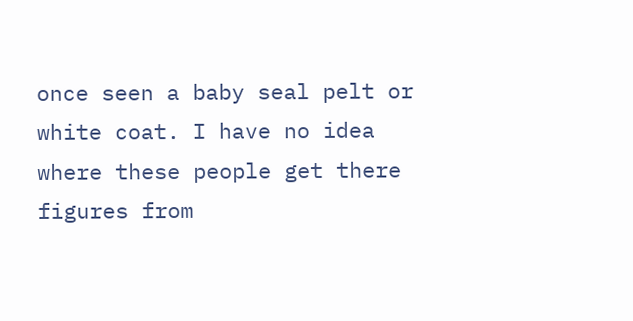once seen a baby seal pelt or white coat. I have no idea where these people get there figures from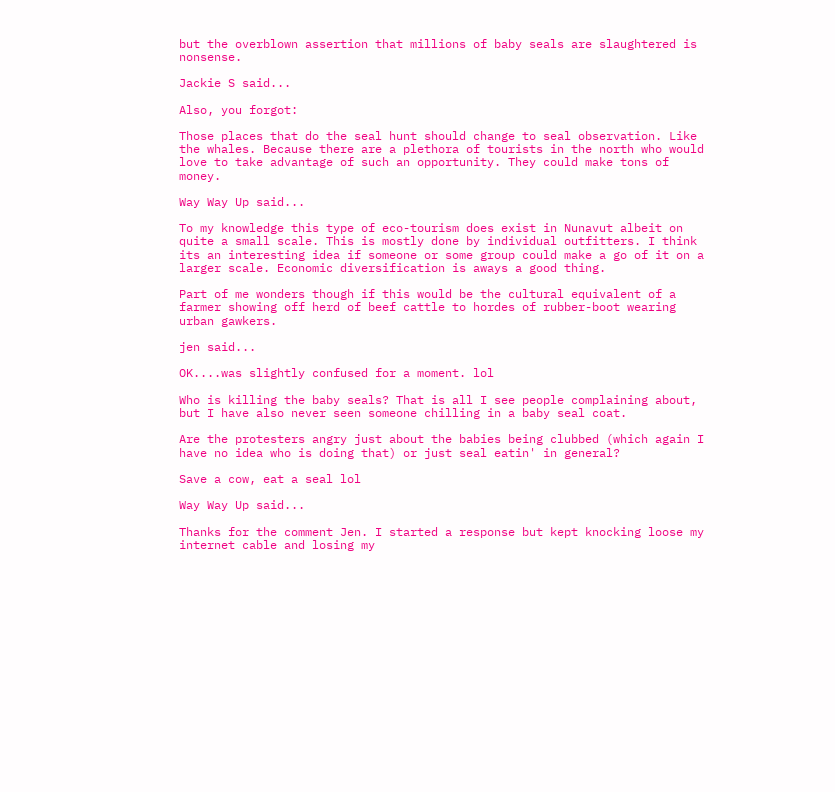but the overblown assertion that millions of baby seals are slaughtered is nonsense.

Jackie S said...

Also, you forgot:

Those places that do the seal hunt should change to seal observation. Like the whales. Because there are a plethora of tourists in the north who would love to take advantage of such an opportunity. They could make tons of money.

Way Way Up said...

To my knowledge this type of eco-tourism does exist in Nunavut albeit on quite a small scale. This is mostly done by individual outfitters. I think its an interesting idea if someone or some group could make a go of it on a larger scale. Economic diversification is aways a good thing.

Part of me wonders though if this would be the cultural equivalent of a farmer showing off herd of beef cattle to hordes of rubber-boot wearing urban gawkers.

jen said...

OK....was slightly confused for a moment. lol

Who is killing the baby seals? That is all I see people complaining about, but I have also never seen someone chilling in a baby seal coat.

Are the protesters angry just about the babies being clubbed (which again I have no idea who is doing that) or just seal eatin' in general?

Save a cow, eat a seal lol

Way Way Up said...

Thanks for the comment Jen. I started a response but kept knocking loose my internet cable and losing my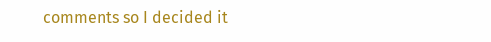comments so I decided it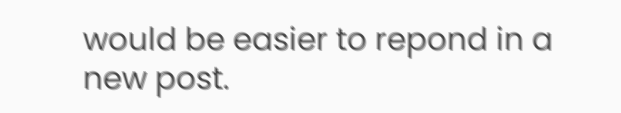would be easier to repond in a new post.